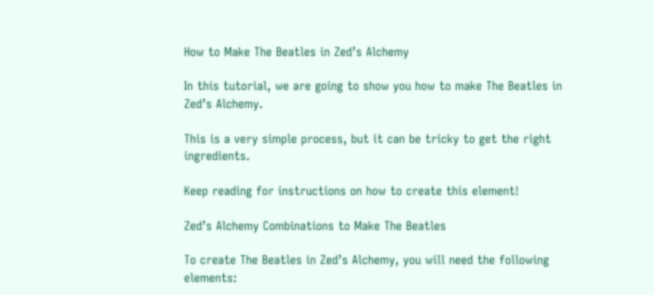How to Make The Beatles in Zed’s Alchemy

In this tutorial, we are going to show you how to make The Beatles in Zed’s Alchemy.

This is a very simple process, but it can be tricky to get the right ingredients.

Keep reading for instructions on how to create this element!

Zed’s Alchemy Combinations to Make The Beatles

To create The Beatles in Zed’s Alchemy, you will need the following elements: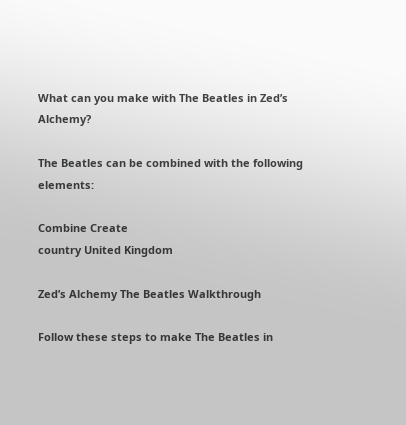What can you make with The Beatles in Zed’s Alchemy?

The Beatles can be combined with the following elements:

Combine Create
country United Kingdom

Zed’s Alchemy The Beatles Walkthrough

Follow these steps to make The Beatles in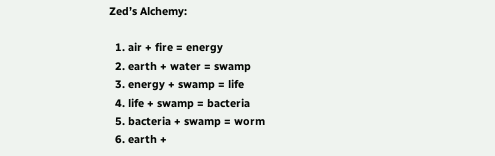Zed’s Alchemy:

  1. air + fire = energy
  2. earth + water = swamp
  3. energy + swamp = life
  4. life + swamp = bacteria
  5. bacteria + swamp = worm
  6. earth +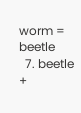worm = beetle
  7. beetle +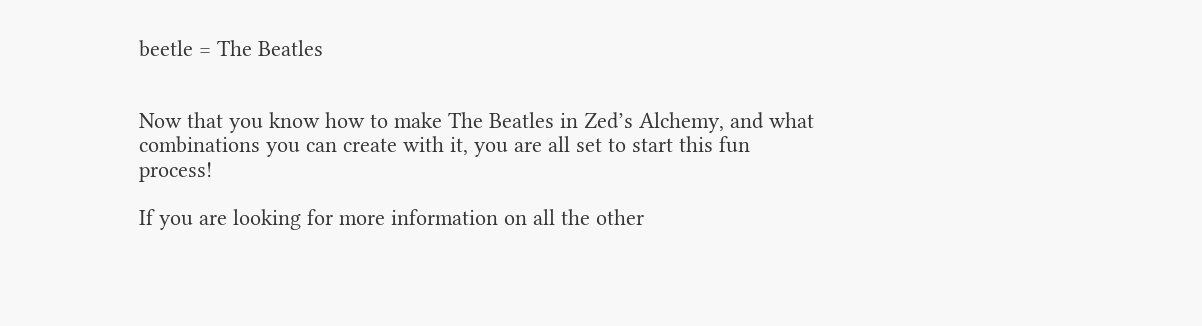beetle = The Beatles


Now that you know how to make The Beatles in Zed’s Alchemy, and what combinations you can create with it, you are all set to start this fun process!

If you are looking for more information on all the other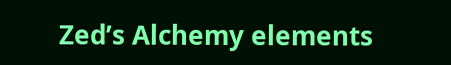Zed’s Alchemy elements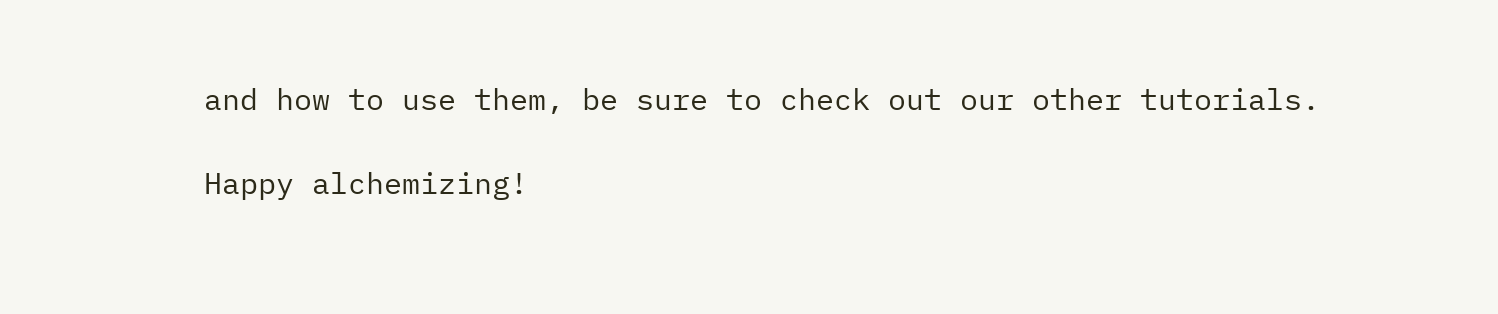and how to use them, be sure to check out our other tutorials.

Happy alchemizing!